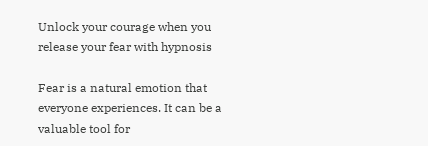Unlock your courage when you release your fear with hypnosis

Fear is a natural emotion that everyone experiences. It can be a valuable tool for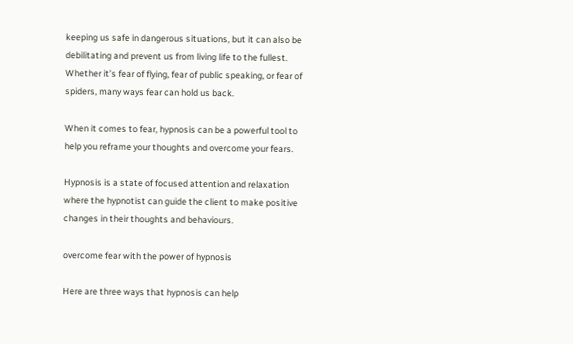keeping us safe in dangerous situations, but it can also be debilitating and prevent us from living life to the fullest. Whether it’s fear of flying, fear of public speaking, or fear of spiders, many ways fear can hold us back.

When it comes to fear, hypnosis can be a powerful tool to help you reframe your thoughts and overcome your fears.

Hypnosis is a state of focused attention and relaxation where the hypnotist can guide the client to make positive changes in their thoughts and behaviours.

overcome fear with the power of hypnosis

Here are three ways that hypnosis can help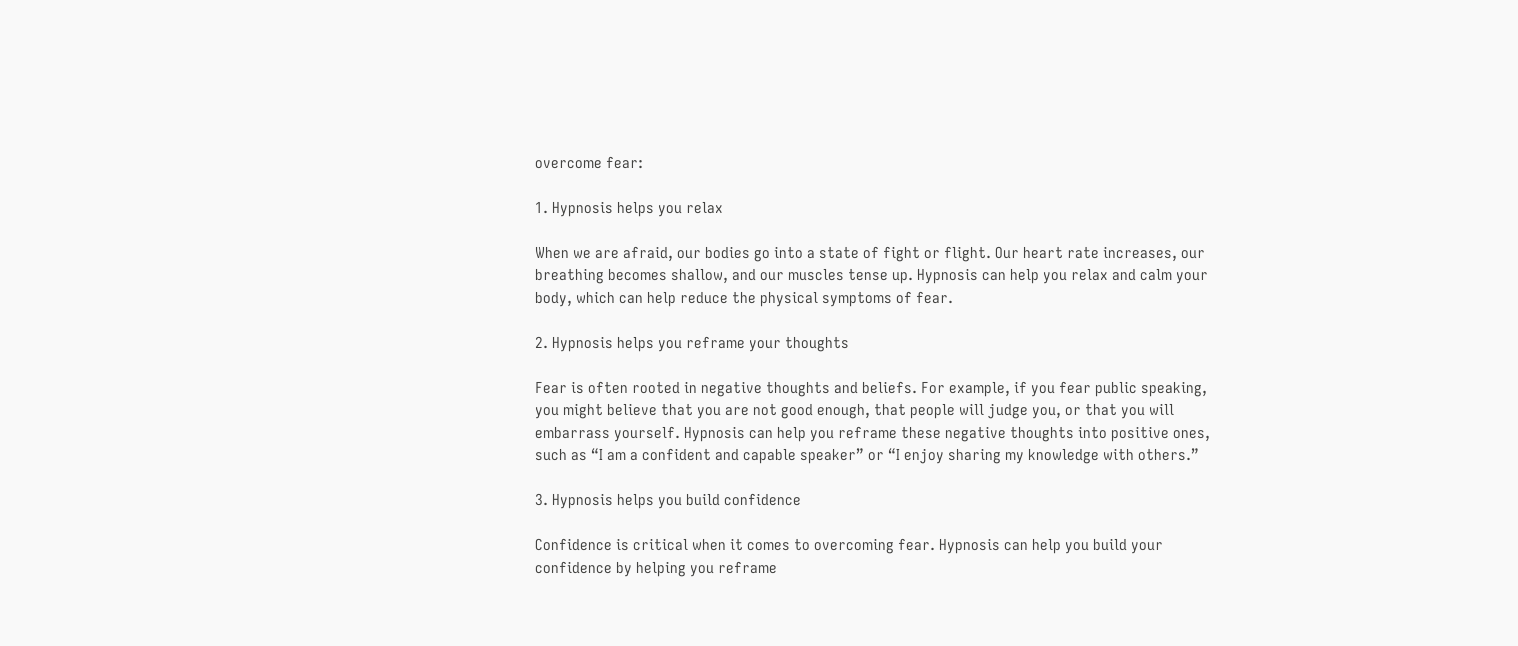overcome fear:

1. Hypnosis helps you relax

When we are afraid, our bodies go into a state of fight or flight. Our heart rate increases, our breathing becomes shallow, and our muscles tense up. Hypnosis can help you relax and calm your body, which can help reduce the physical symptoms of fear.

2. Hypnosis helps you reframe your thoughts

Fear is often rooted in negative thoughts and beliefs. For example, if you fear public speaking, you might believe that you are not good enough, that people will judge you, or that you will embarrass yourself. Hypnosis can help you reframe these negative thoughts into positive ones, such as “I am a confident and capable speaker” or “I enjoy sharing my knowledge with others.”

3. Hypnosis helps you build confidence

Confidence is critical when it comes to overcoming fear. Hypnosis can help you build your confidence by helping you reframe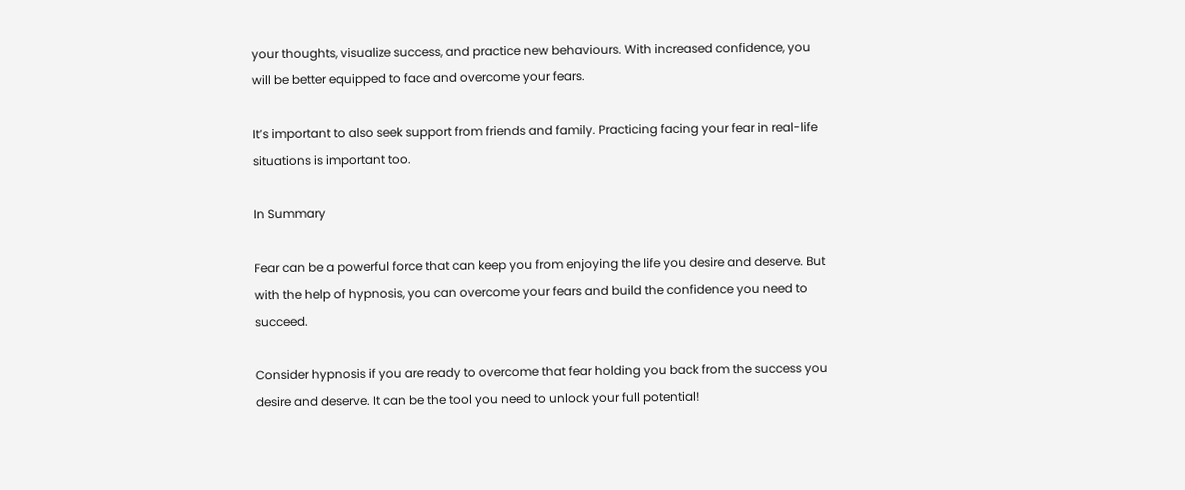your thoughts, visualize success, and practice new behaviours. With increased confidence, you will be better equipped to face and overcome your fears.

It’s important to also seek support from friends and family. Practicing facing your fear in real-life situations is important too.

In Summary

Fear can be a powerful force that can keep you from enjoying the life you desire and deserve. But with the help of hypnosis, you can overcome your fears and build the confidence you need to succeed.

Consider hypnosis if you are ready to overcome that fear holding you back from the success you desire and deserve. It can be the tool you need to unlock your full potential!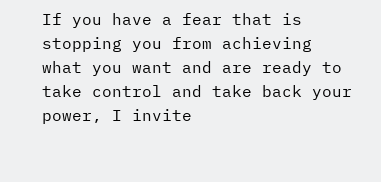If you have a fear that is stopping you from achieving what you want and are ready to take control and take back your power, I invite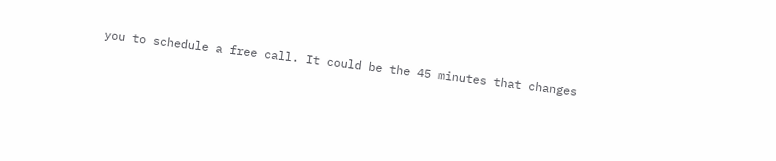you to schedule a free call. It could be the 45 minutes that changes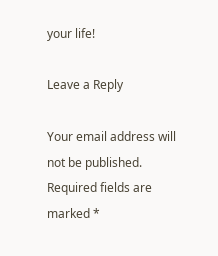your life!

Leave a Reply

Your email address will not be published. Required fields are marked *